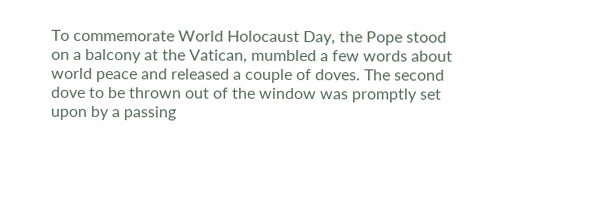To commemorate World Holocaust Day, the Pope stood
on a balcony at the Vatican, mumbled a few words about
world peace and released a couple of doves. The second
dove to be thrown out of the window was promptly set
upon by a passing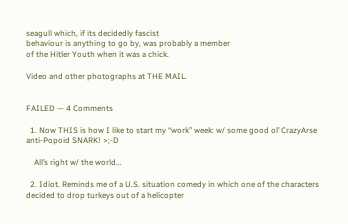seagull which, if its decidedly fascist
behaviour is anything to go by, was probably a member
of the Hitler Youth when it was a chick.

Video and other photographs at THE MAIL.


FAILED — 4 Comments

  1. Now THIS is how I like to start my “work” week: w/ some good ol’ CrazyArse anti-Popoid SNARK! >;-D

    All’s right w/ the world…

  2. Idiot. Reminds me of a U.S. situation comedy in which one of the characters decided to drop turkeys out of a helicopter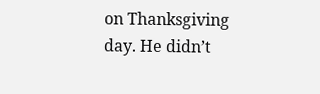on Thanksgiving day. He didn’t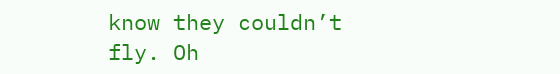know they couldn’t fly. Oh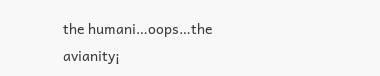the humani…oops…the avianity¡